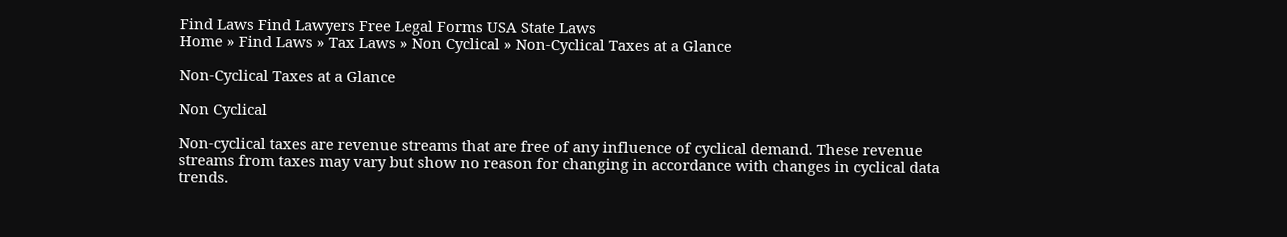Find Laws Find Lawyers Free Legal Forms USA State Laws
Home » Find Laws » Tax Laws » Non Cyclical » Non-Cyclical Taxes at a Glance

Non-Cyclical Taxes at a Glance

Non Cyclical

Non-cyclical taxes are revenue streams that are free of any influence of cyclical demand. These revenue streams from taxes may vary but show no reason for changing in accordance with changes in cyclical data trends.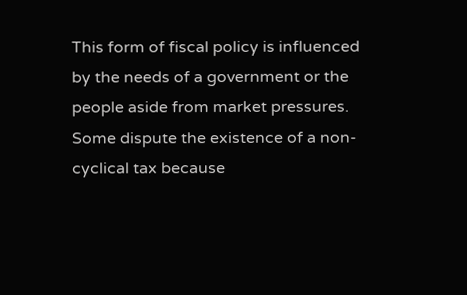This form of fiscal policy is influenced by the needs of a government or the people aside from market pressures. Some dispute the existence of a non-cyclical tax because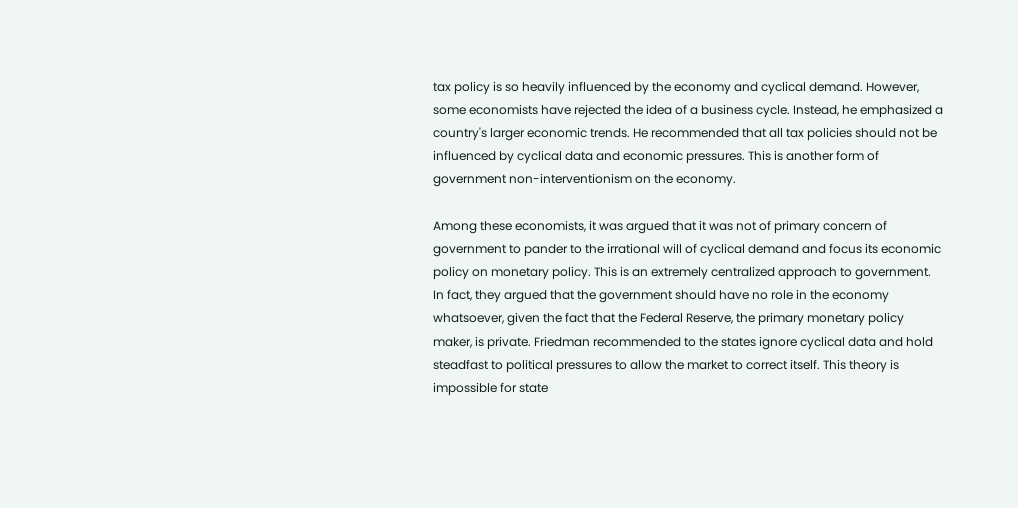tax policy is so heavily influenced by the economy and cyclical demand. However, some economists have rejected the idea of a business cycle. Instead, he emphasized a country's larger economic trends. He recommended that all tax policies should not be influenced by cyclical data and economic pressures. This is another form of government non-interventionism on the economy.

Among these economists, it was argued that it was not of primary concern of government to pander to the irrational will of cyclical demand and focus its economic policy on monetary policy. This is an extremely centralized approach to government. In fact, they argued that the government should have no role in the economy whatsoever, given the fact that the Federal Reserve, the primary monetary policy maker, is private. Friedman recommended to the states ignore cyclical data and hold steadfast to political pressures to allow the market to correct itself. This theory is impossible for state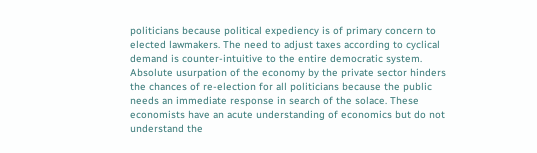politicians because political expediency is of primary concern to elected lawmakers. The need to adjust taxes according to cyclical demand is counter-intuitive to the entire democratic system. Absolute usurpation of the economy by the private sector hinders the chances of re-election for all politicians because the public needs an immediate response in search of the solace. These economists have an acute understanding of economics but do not understand the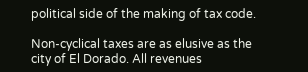political side of the making of tax code.

Non-cyclical taxes are as elusive as the city of El Dorado. All revenues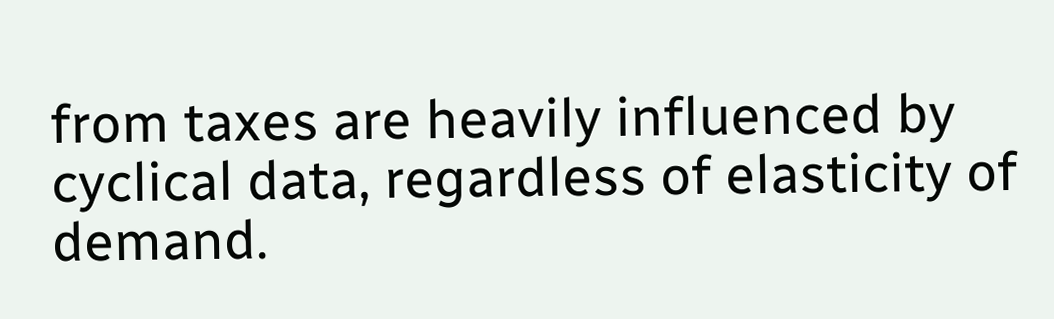from taxes are heavily influenced by cyclical data, regardless of elasticity of demand.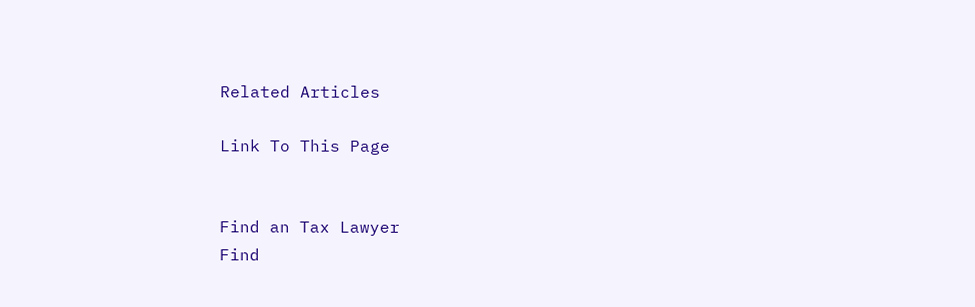Related Articles

Link To This Page


Find an Tax Lawyer
Find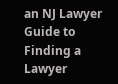an NJ Lawyer
Guide to Finding a Lawyer